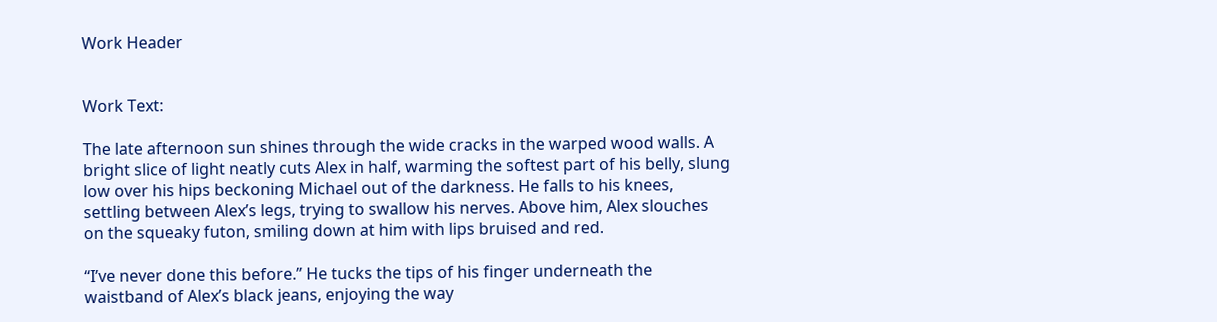Work Header


Work Text:

The late afternoon sun shines through the wide cracks in the warped wood walls. A bright slice of light neatly cuts Alex in half, warming the softest part of his belly, slung low over his hips beckoning Michael out of the darkness. He falls to his knees, settling between Alex’s legs, trying to swallow his nerves. Above him, Alex slouches on the squeaky futon, smiling down at him with lips bruised and red.

“I’ve never done this before.” He tucks the tips of his finger underneath the waistband of Alex’s black jeans, enjoying the way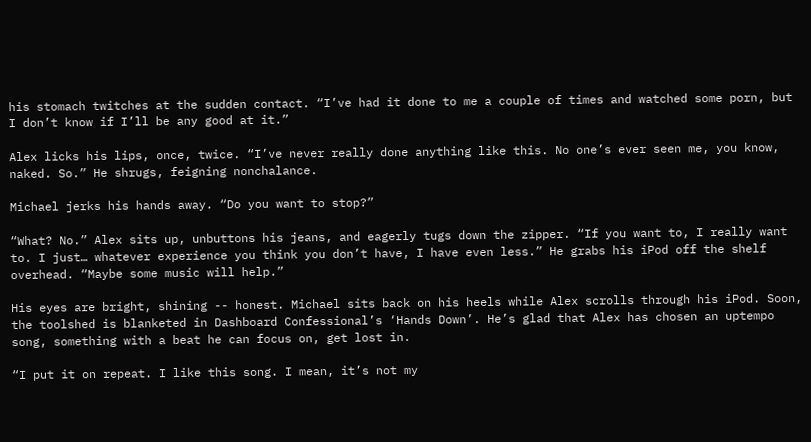his stomach twitches at the sudden contact. “I’ve had it done to me a couple of times and watched some porn, but I don’t know if I’ll be any good at it.”

Alex licks his lips, once, twice. “I’ve never really done anything like this. No one’s ever seen me, you know, naked. So.” He shrugs, feigning nonchalance.

Michael jerks his hands away. “Do you want to stop?”

“What? No.” Alex sits up, unbuttons his jeans, and eagerly tugs down the zipper. “If you want to, I really want to. I just… whatever experience you think you don’t have, I have even less.” He grabs his iPod off the shelf overhead. “Maybe some music will help.”

His eyes are bright, shining -- honest. Michael sits back on his heels while Alex scrolls through his iPod. Soon, the toolshed is blanketed in Dashboard Confessional’s ‘Hands Down’. He’s glad that Alex has chosen an uptempo song, something with a beat he can focus on, get lost in.

“I put it on repeat. I like this song. I mean, it’s not my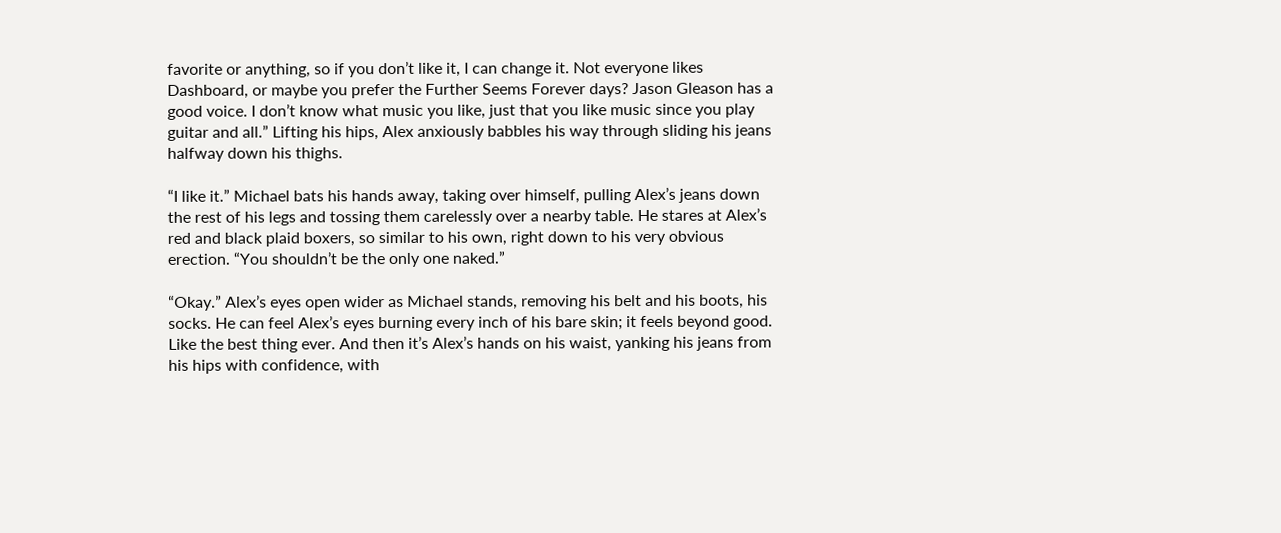favorite or anything, so if you don’t like it, I can change it. Not everyone likes Dashboard, or maybe you prefer the Further Seems Forever days? Jason Gleason has a good voice. I don’t know what music you like, just that you like music since you play guitar and all.” Lifting his hips, Alex anxiously babbles his way through sliding his jeans halfway down his thighs.

“I like it.” Michael bats his hands away, taking over himself, pulling Alex’s jeans down the rest of his legs and tossing them carelessly over a nearby table. He stares at Alex’s red and black plaid boxers, so similar to his own, right down to his very obvious erection. “You shouldn’t be the only one naked.”

“Okay.” Alex’s eyes open wider as Michael stands, removing his belt and his boots, his socks. He can feel Alex’s eyes burning every inch of his bare skin; it feels beyond good. Like the best thing ever. And then it’s Alex’s hands on his waist, yanking his jeans from his hips with confidence, with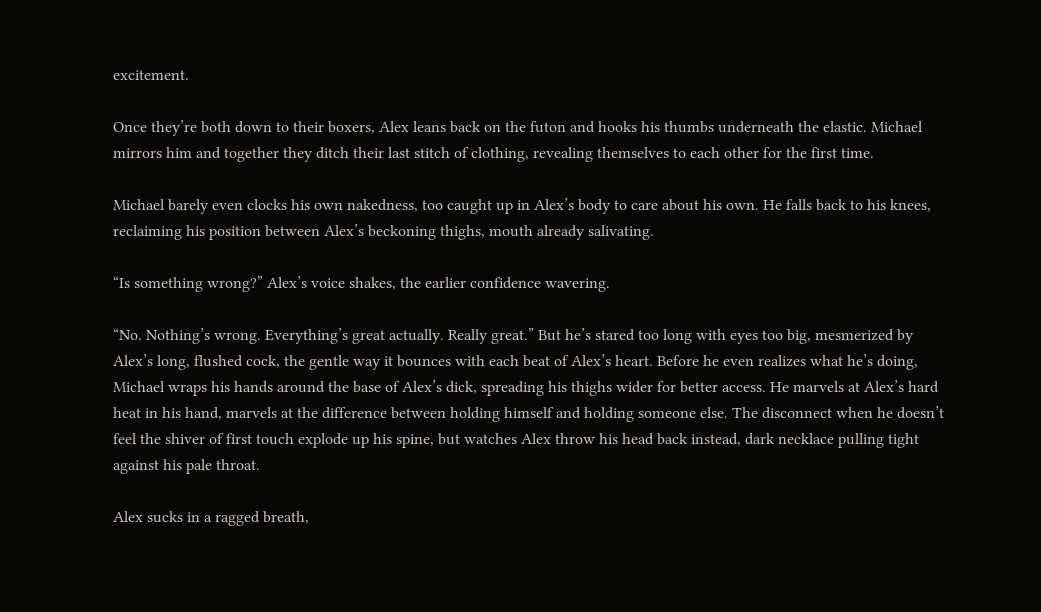excitement.

Once they’re both down to their boxers, Alex leans back on the futon and hooks his thumbs underneath the elastic. Michael mirrors him and together they ditch their last stitch of clothing, revealing themselves to each other for the first time.

Michael barely even clocks his own nakedness, too caught up in Alex’s body to care about his own. He falls back to his knees, reclaiming his position between Alex’s beckoning thighs, mouth already salivating.

“Is something wrong?” Alex’s voice shakes, the earlier confidence wavering.

“No. Nothing’s wrong. Everything’s great actually. Really great.” But he’s stared too long with eyes too big, mesmerized by Alex’s long, flushed cock, the gentle way it bounces with each beat of Alex’s heart. Before he even realizes what he’s doing, Michael wraps his hands around the base of Alex’s dick, spreading his thighs wider for better access. He marvels at Alex’s hard heat in his hand, marvels at the difference between holding himself and holding someone else. The disconnect when he doesn’t feel the shiver of first touch explode up his spine, but watches Alex throw his head back instead, dark necklace pulling tight against his pale throat.

Alex sucks in a ragged breath,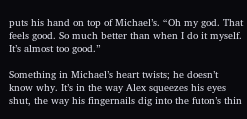puts his hand on top of Michael’s. “Oh my god. That feels good. So much better than when I do it myself. It’s almost too good.”

Something in Michael’s heart twists; he doesn’t know why. It’s in the way Alex squeezes his eyes shut, the way his fingernails dig into the futon’s thin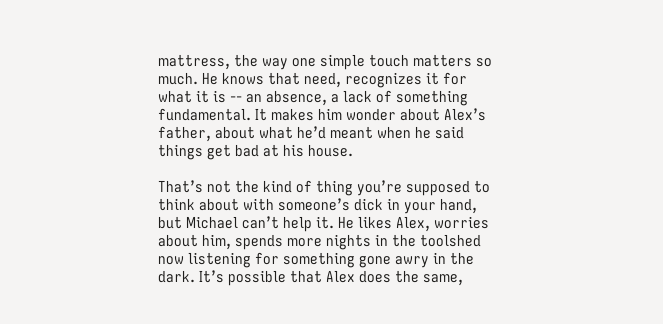mattress, the way one simple touch matters so much. He knows that need, recognizes it for what it is -- an absence, a lack of something fundamental. It makes him wonder about Alex’s father, about what he’d meant when he said things get bad at his house.

That’s not the kind of thing you’re supposed to think about with someone’s dick in your hand, but Michael can’t help it. He likes Alex, worries about him, spends more nights in the toolshed now listening for something gone awry in the dark. It’s possible that Alex does the same,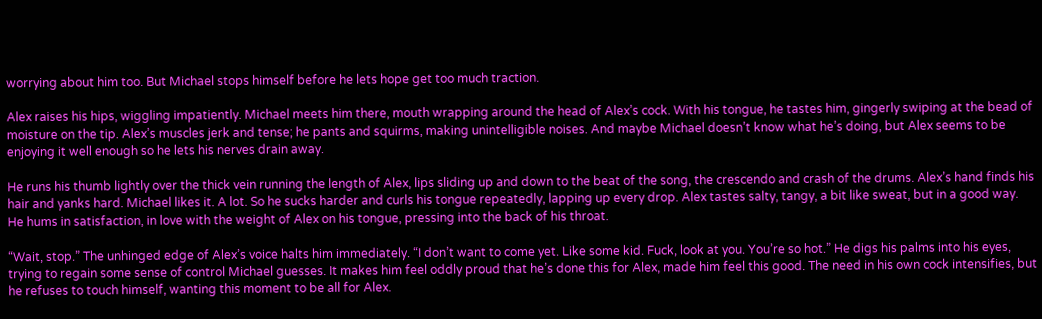worrying about him too. But Michael stops himself before he lets hope get too much traction.

Alex raises his hips, wiggling impatiently. Michael meets him there, mouth wrapping around the head of Alex’s cock. With his tongue, he tastes him, gingerly swiping at the bead of moisture on the tip. Alex’s muscles jerk and tense; he pants and squirms, making unintelligible noises. And maybe Michael doesn’t know what he’s doing, but Alex seems to be enjoying it well enough so he lets his nerves drain away.

He runs his thumb lightly over the thick vein running the length of Alex, lips sliding up and down to the beat of the song, the crescendo and crash of the drums. Alex’s hand finds his hair and yanks hard. Michael likes it. A lot. So he sucks harder and curls his tongue repeatedly, lapping up every drop. Alex tastes salty, tangy, a bit like sweat, but in a good way. He hums in satisfaction, in love with the weight of Alex on his tongue, pressing into the back of his throat.

“Wait, stop.” The unhinged edge of Alex’s voice halts him immediately. “I don’t want to come yet. Like some kid. Fuck, look at you. You’re so hot.” He digs his palms into his eyes, trying to regain some sense of control Michael guesses. It makes him feel oddly proud that he’s done this for Alex, made him feel this good. The need in his own cock intensifies, but he refuses to touch himself, wanting this moment to be all for Alex.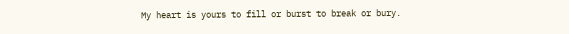My heart is yours to fill or burst to break or bury.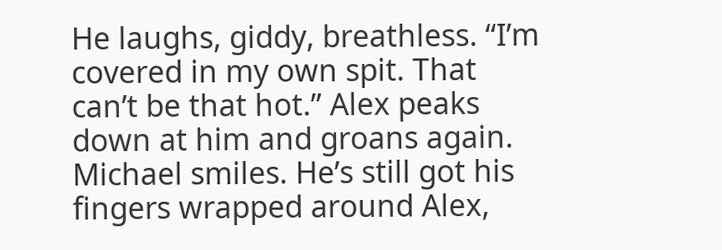He laughs, giddy, breathless. “I’m covered in my own spit. That can’t be that hot.” Alex peaks down at him and groans again. Michael smiles. He’s still got his fingers wrapped around Alex,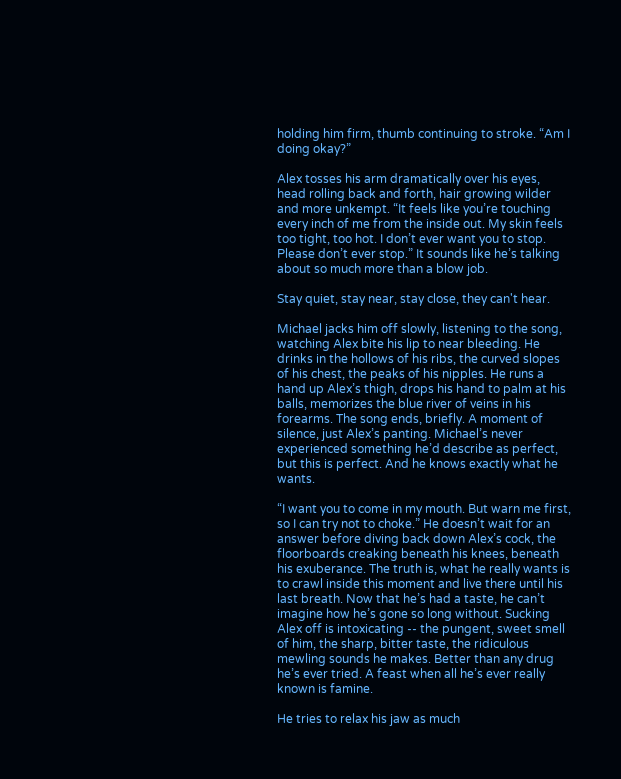holding him firm, thumb continuing to stroke. “Am I doing okay?”

Alex tosses his arm dramatically over his eyes, head rolling back and forth, hair growing wilder and more unkempt. “It feels like you’re touching every inch of me from the inside out. My skin feels too tight, too hot. I don’t ever want you to stop. Please don’t ever stop.” It sounds like he’s talking about so much more than a blow job.

Stay quiet, stay near, stay close, they can't hear.

Michael jacks him off slowly, listening to the song, watching Alex bite his lip to near bleeding. He drinks in the hollows of his ribs, the curved slopes of his chest, the peaks of his nipples. He runs a hand up Alex’s thigh, drops his hand to palm at his balls, memorizes the blue river of veins in his forearms. The song ends, briefly. A moment of silence, just Alex’s panting. Michael’s never experienced something he’d describe as perfect, but this is perfect. And he knows exactly what he wants.

“I want you to come in my mouth. But warn me first, so I can try not to choke.” He doesn’t wait for an answer before diving back down Alex’s cock, the floorboards creaking beneath his knees, beneath his exuberance. The truth is, what he really wants is to crawl inside this moment and live there until his last breath. Now that he’s had a taste, he can’t imagine how he’s gone so long without. Sucking Alex off is intoxicating -- the pungent, sweet smell of him, the sharp, bitter taste, the ridiculous mewling sounds he makes. Better than any drug he’s ever tried. A feast when all he’s ever really known is famine.

He tries to relax his jaw as much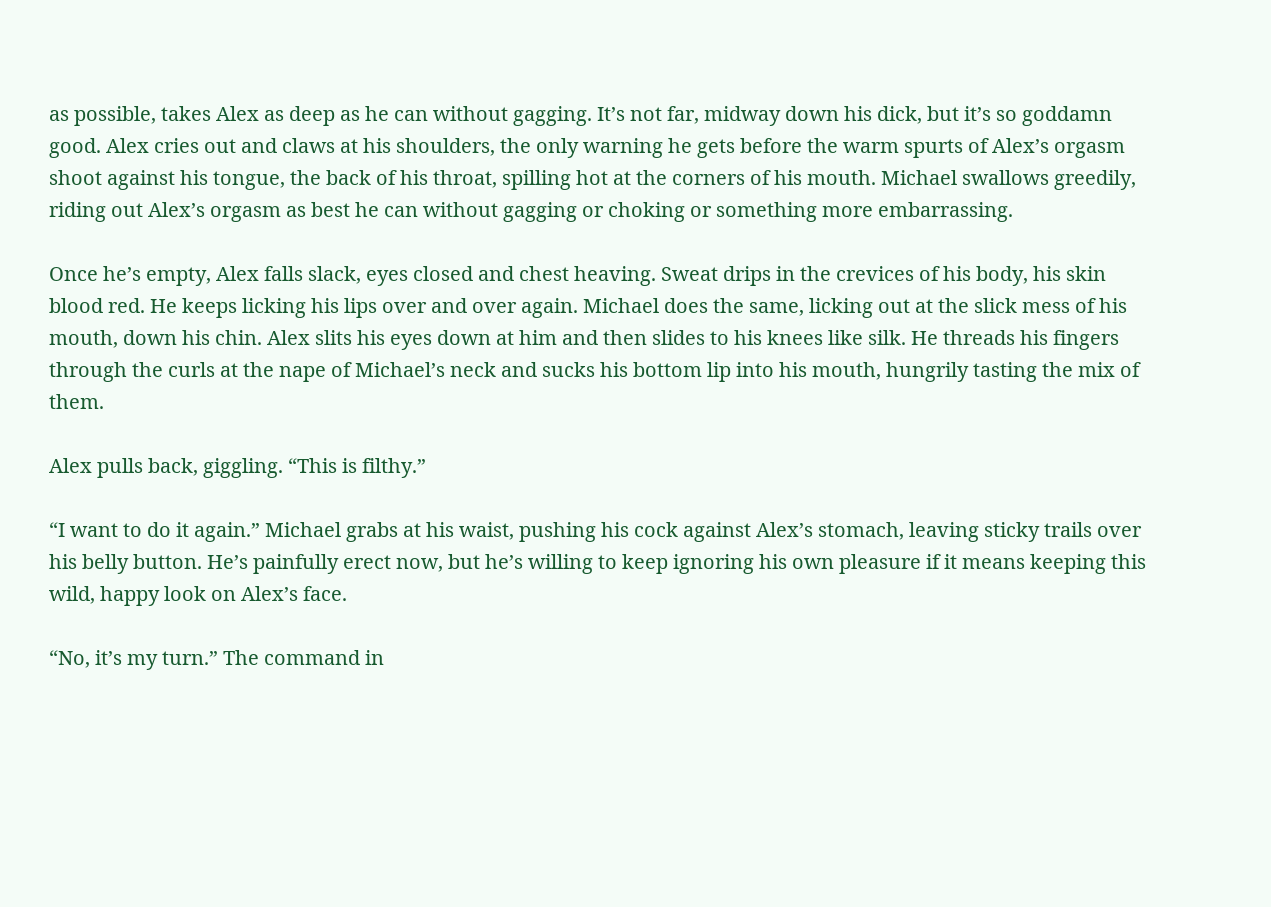as possible, takes Alex as deep as he can without gagging. It’s not far, midway down his dick, but it’s so goddamn good. Alex cries out and claws at his shoulders, the only warning he gets before the warm spurts of Alex’s orgasm shoot against his tongue, the back of his throat, spilling hot at the corners of his mouth. Michael swallows greedily, riding out Alex’s orgasm as best he can without gagging or choking or something more embarrassing.

Once he’s empty, Alex falls slack, eyes closed and chest heaving. Sweat drips in the crevices of his body, his skin blood red. He keeps licking his lips over and over again. Michael does the same, licking out at the slick mess of his mouth, down his chin. Alex slits his eyes down at him and then slides to his knees like silk. He threads his fingers through the curls at the nape of Michael’s neck and sucks his bottom lip into his mouth, hungrily tasting the mix of them.

Alex pulls back, giggling. “This is filthy.”

“I want to do it again.” Michael grabs at his waist, pushing his cock against Alex’s stomach, leaving sticky trails over his belly button. He’s painfully erect now, but he’s willing to keep ignoring his own pleasure if it means keeping this wild, happy look on Alex’s face.

“No, it’s my turn.” The command in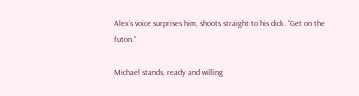Alex’s voice surprises him, shoots straight to his dick. “Get on the futon.”

Michael stands, ready and willing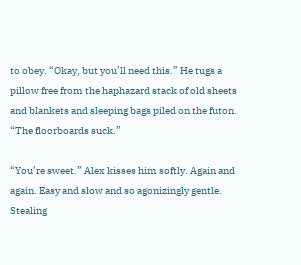to obey. “Okay, but you’ll need this.” He tugs a pillow free from the haphazard stack of old sheets and blankets and sleeping bags piled on the futon. “The floorboards suck.”

“You’re sweet.” Alex kisses him softly. Again and again. Easy and slow and so agonizingly gentle. Stealing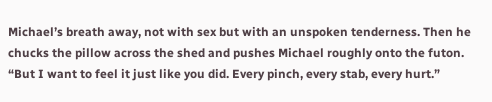Michael’s breath away, not with sex but with an unspoken tenderness. Then he chucks the pillow across the shed and pushes Michael roughly onto the futon. “But I want to feel it just like you did. Every pinch, every stab, every hurt.”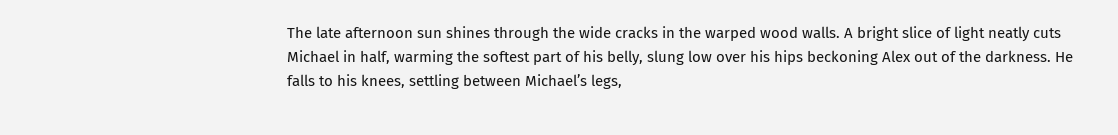The late afternoon sun shines through the wide cracks in the warped wood walls. A bright slice of light neatly cuts Michael in half, warming the softest part of his belly, slung low over his hips beckoning Alex out of the darkness. He falls to his knees, settling between Michael’s legs,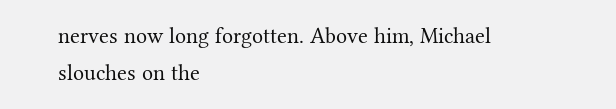nerves now long forgotten. Above him, Michael slouches on the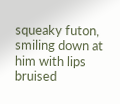squeaky futon, smiling down at him with lips bruised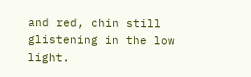and red, chin still glistening in the low light.